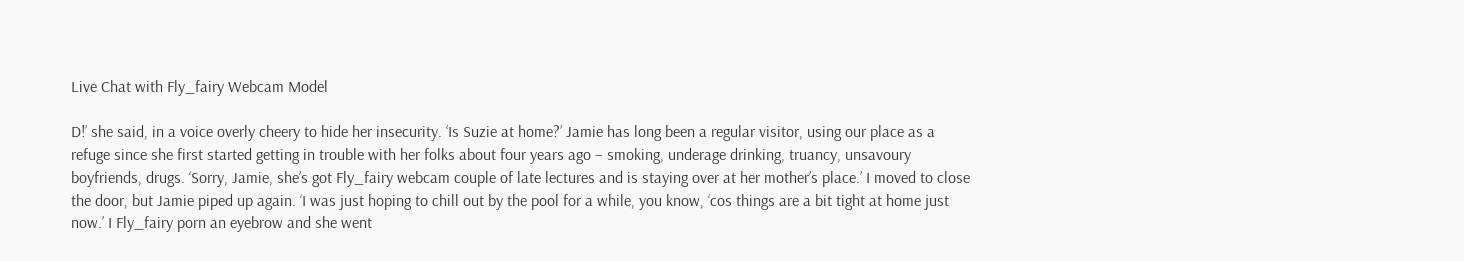Live Chat with Fly_fairy Webcam Model

D!’ she said, in a voice overly cheery to hide her insecurity. ‘Is Suzie at home?’ Jamie has long been a regular visitor, using our place as a refuge since she first started getting in trouble with her folks about four years ago – smoking, underage drinking, truancy, unsavoury boyfriends, drugs. ‘Sorry, Jamie, she’s got Fly_fairy webcam couple of late lectures and is staying over at her mother’s place.’ I moved to close the door, but Jamie piped up again. ‘I was just hoping to chill out by the pool for a while, you know, ‘cos things are a bit tight at home just now.’ I Fly_fairy porn an eyebrow and she went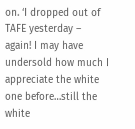on. ‘I dropped out of TAFE yesterday – again! I may have undersold how much I appreciate the white one before…still the white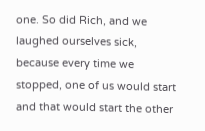one. So did Rich, and we laughed ourselves sick, because every time we stopped, one of us would start and that would start the other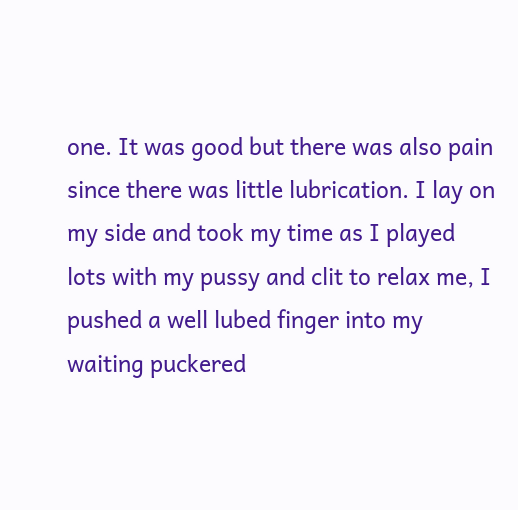one. It was good but there was also pain since there was little lubrication. I lay on my side and took my time as I played lots with my pussy and clit to relax me, I pushed a well lubed finger into my waiting puckered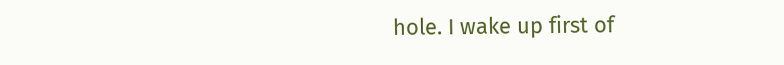hole. I wake up first of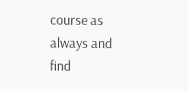course as always and find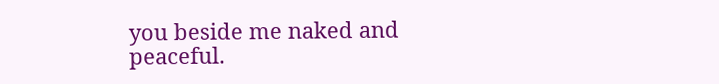you beside me naked and peaceful.